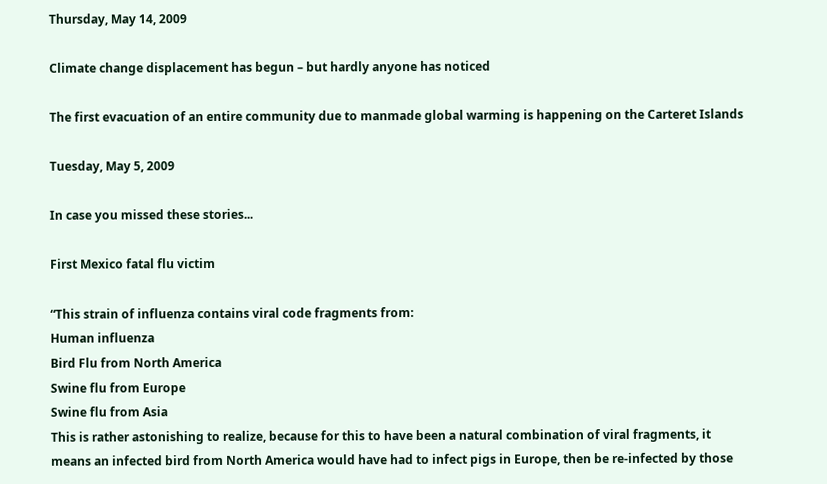Thursday, May 14, 2009

Climate change displacement has begun – but hardly anyone has noticed

The first evacuation of an entire community due to manmade global warming is happening on the Carteret Islands

Tuesday, May 5, 2009

In case you missed these stories...

First Mexico fatal flu victim

“This strain of influenza contains viral code fragments from:
Human influenza
Bird Flu from North America
Swine flu from Europe
Swine flu from Asia
This is rather astonishing to realize, because for this to have been a natural combination of viral fragments, it means an infected bird from North America would have had to infect pigs in Europe, then be re-infected by those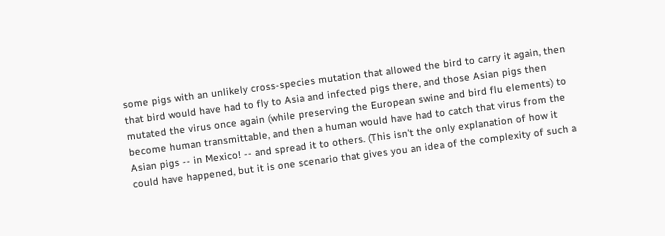some pigs with an unlikely cross-species mutation that allowed the bird to carry it again, then that bird would have had to fly to Asia and infected pigs there, and those Asian pigs then mutated the virus once again (while preserving the European swine and bird flu elements) to become human transmittable, and then a human would have had to catch that virus from the Asian pigs -- in Mexico! -- and spread it to others. (This isn't the only explanation of how it could have happened, but it is one scenario that gives you an idea of the complexity of such a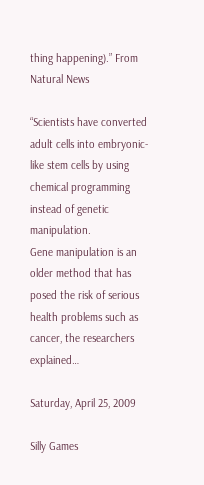thing happening).” From Natural News

“Scientists have converted adult cells into embryonic-like stem cells by using chemical programming instead of genetic manipulation.
Gene manipulation is an older method that has posed the risk of serious health problems such as cancer, the researchers explained…

Saturday, April 25, 2009

Silly Games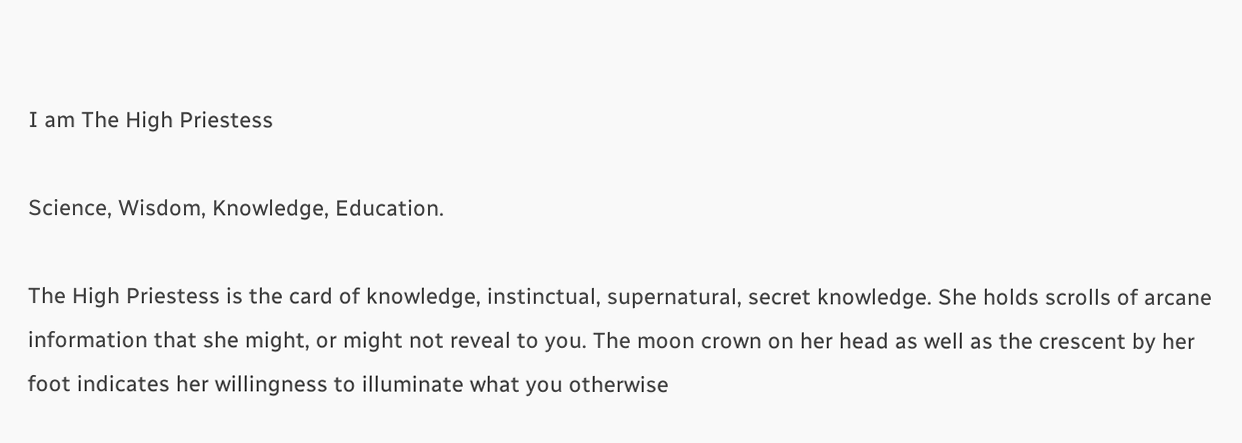I am The High Priestess

Science, Wisdom, Knowledge, Education.

The High Priestess is the card of knowledge, instinctual, supernatural, secret knowledge. She holds scrolls of arcane information that she might, or might not reveal to you. The moon crown on her head as well as the crescent by her foot indicates her willingness to illuminate what you otherwise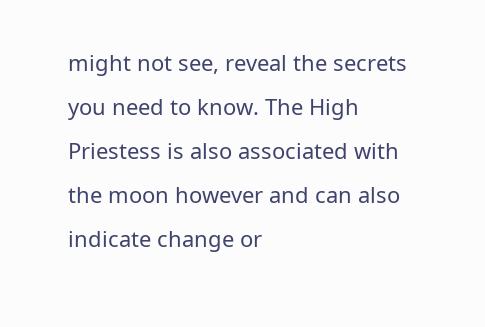might not see, reveal the secrets you need to know. The High Priestess is also associated with the moon however and can also indicate change or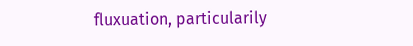fluxuation, particularily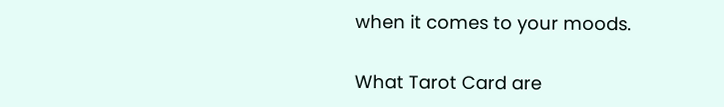when it comes to your moods.

What Tarot Card are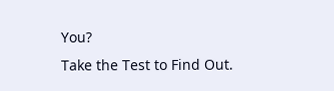You?
Take the Test to Find Out.